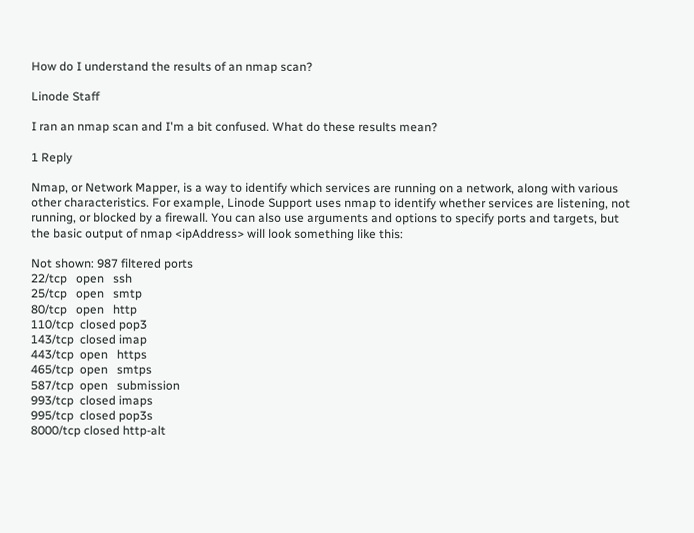How do I understand the results of an nmap scan?

Linode Staff

I ran an nmap scan and I'm a bit confused. What do these results mean?

1 Reply

Nmap, or Network Mapper, is a way to identify which services are running on a network, along with various other characteristics. For example, Linode Support uses nmap to identify whether services are listening, not running, or blocked by a firewall. You can also use arguments and options to specify ports and targets, but the basic output of nmap <ipAddress> will look something like this:

Not shown: 987 filtered ports
22/tcp   open   ssh
25/tcp   open   smtp
80/tcp   open   http
110/tcp  closed pop3
143/tcp  closed imap
443/tcp  open   https
465/tcp  open   smtps
587/tcp  open   submission
993/tcp  closed imaps
995/tcp  closed pop3s
8000/tcp closed http-alt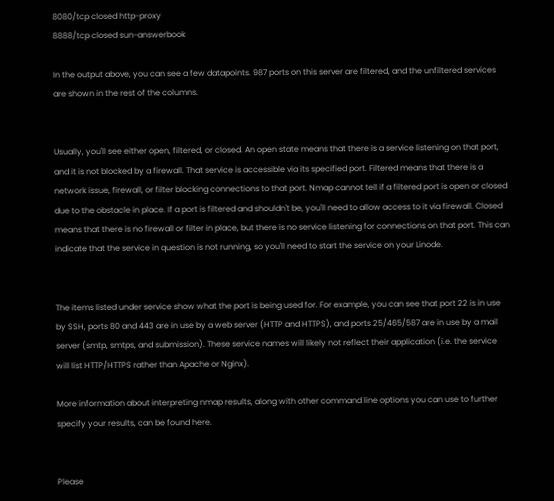8080/tcp closed http-proxy
8888/tcp closed sun-answerbook

In the output above, you can see a few datapoints. 987 ports on this server are filtered, and the unfiltered services are shown in the rest of the columns.


Usually, you'll see either open, filtered, or closed. An open state means that there is a service listening on that port, and it is not blocked by a firewall. That service is accessible via its specified port. Filtered means that there is a network issue, firewall, or filter blocking connections to that port. Nmap cannot tell if a filtered port is open or closed due to the obstacle in place. If a port is filtered and shouldn't be, you'll need to allow access to it via firewall. Closed means that there is no firewall or filter in place, but there is no service listening for connections on that port. This can indicate that the service in question is not running, so you'll need to start the service on your Linode.


The items listed under service show what the port is being used for. For example, you can see that port 22 is in use by SSH, ports 80 and 443 are in use by a web server (HTTP and HTTPS), and ports 25/465/587 are in use by a mail server (smtp, smtps, and submission). These service names will likely not reflect their application (i.e. the service will list HTTP/HTTPS rather than Apache or Nginx).

More information about interpreting nmap results, along with other command line options you can use to further specify your results, can be found here.


Please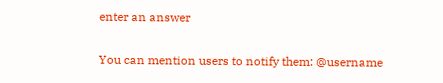enter an answer

You can mention users to notify them: @username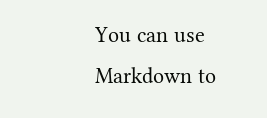You can use Markdown to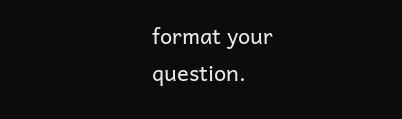format your question.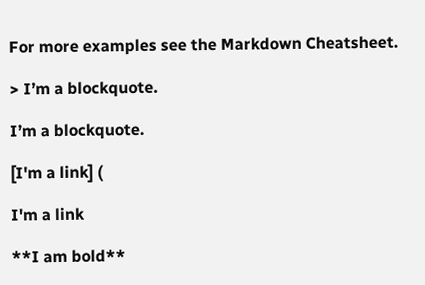For more examples see the Markdown Cheatsheet.

> I’m a blockquote.

I’m a blockquote.

[I'm a link] (

I'm a link

**I am bold**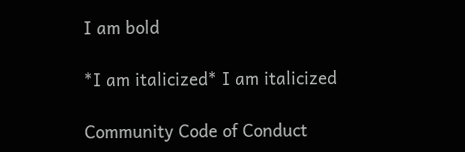I am bold

*I am italicized* I am italicized

Community Code of Conduct